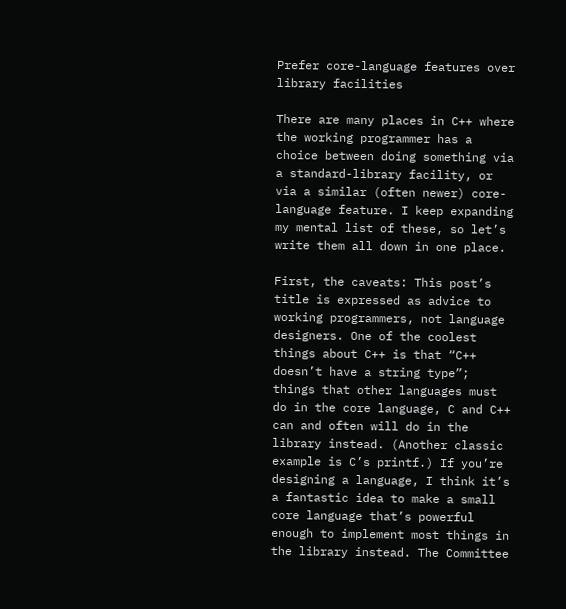Prefer core-language features over library facilities

There are many places in C++ where the working programmer has a choice between doing something via a standard-library facility, or via a similar (often newer) core-language feature. I keep expanding my mental list of these, so let’s write them all down in one place.

First, the caveats: This post’s title is expressed as advice to working programmers, not language designers. One of the coolest things about C++ is that “C++ doesn’t have a string type”; things that other languages must do in the core language, C and C++ can and often will do in the library instead. (Another classic example is C’s printf.) If you’re designing a language, I think it’s a fantastic idea to make a small core language that’s powerful enough to implement most things in the library instead. The Committee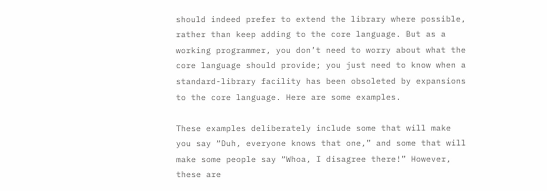should indeed prefer to extend the library where possible, rather than keep adding to the core language. But as a working programmer, you don’t need to worry about what the core language should provide; you just need to know when a standard-library facility has been obsoleted by expansions to the core language. Here are some examples.

These examples deliberately include some that will make you say “Duh, everyone knows that one,” and some that will make some people say “Whoa, I disagree there!” However, these are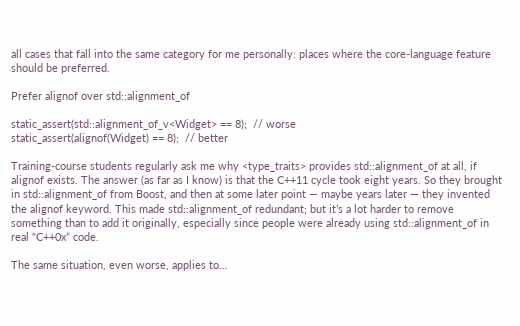all cases that fall into the same category for me personally: places where the core-language feature should be preferred.

Prefer alignof over std::alignment_of

static_assert(std::alignment_of_v<Widget> == 8);  // worse
static_assert(alignof(Widget) == 8);  // better

Training-course students regularly ask me why <type_traits> provides std::alignment_of at all, if alignof exists. The answer (as far as I know) is that the C++11 cycle took eight years. So they brought in std::alignment_of from Boost, and then at some later point — maybe years later — they invented the alignof keyword. This made std::alignment_of redundant; but it’s a lot harder to remove something than to add it originally, especially since people were already using std::alignment_of in real “C++0x” code.

The same situation, even worse, applies to…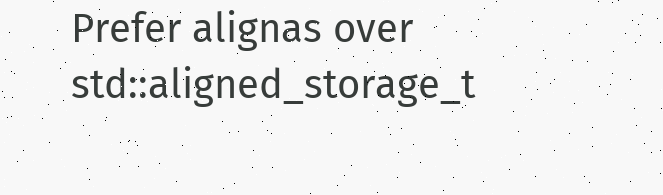Prefer alignas over std::aligned_storage_t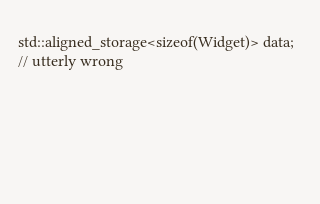std::aligned_storage<sizeof(Widget)> data;  // utterly wrong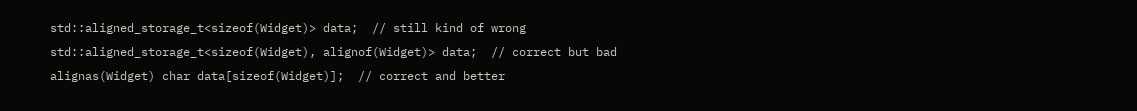std::aligned_storage_t<sizeof(Widget)> data;  // still kind of wrong
std::aligned_storage_t<sizeof(Widget), alignof(Widget)> data;  // correct but bad
alignas(Widget) char data[sizeof(Widget)];  // correct and better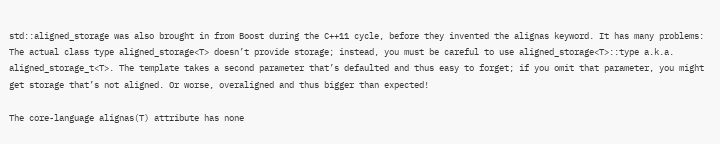std::aligned_storage was also brought in from Boost during the C++11 cycle, before they invented the alignas keyword. It has many problems: The actual class type aligned_storage<T> doesn’t provide storage; instead, you must be careful to use aligned_storage<T>::type a.k.a. aligned_storage_t<T>. The template takes a second parameter that’s defaulted and thus easy to forget; if you omit that parameter, you might get storage that’s not aligned. Or worse, overaligned and thus bigger than expected!

The core-language alignas(T) attribute has none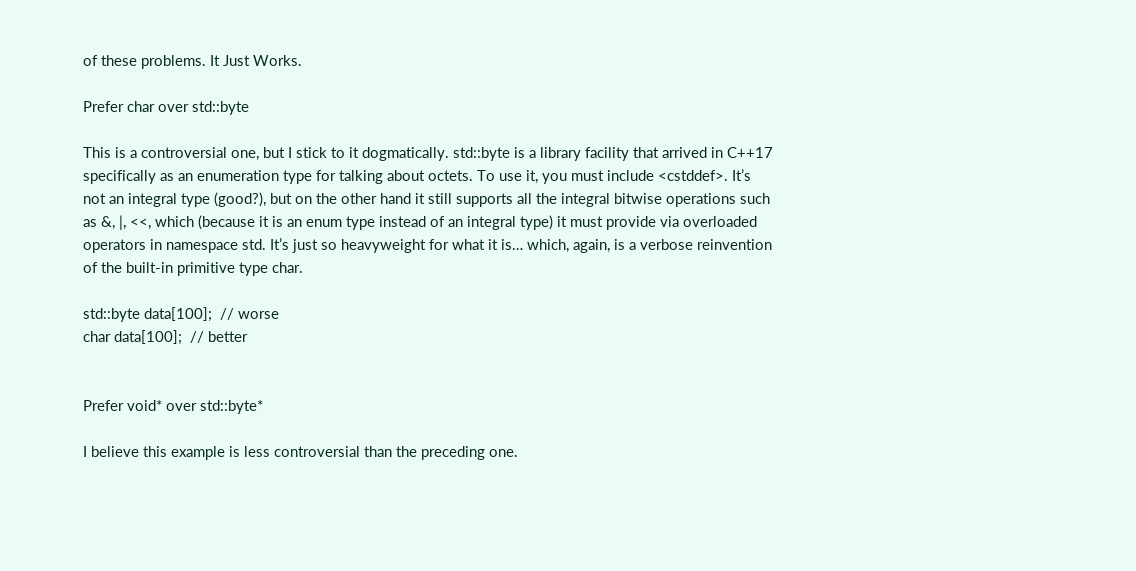of these problems. It Just Works.

Prefer char over std::byte

This is a controversial one, but I stick to it dogmatically. std::byte is a library facility that arrived in C++17 specifically as an enumeration type for talking about octets. To use it, you must include <cstddef>. It’s not an integral type (good?), but on the other hand it still supports all the integral bitwise operations such as &, |, <<, which (because it is an enum type instead of an integral type) it must provide via overloaded operators in namespace std. It’s just so heavyweight for what it is… which, again, is a verbose reinvention of the built-in primitive type char.

std::byte data[100];  // worse
char data[100];  // better


Prefer void* over std::byte*

I believe this example is less controversial than the preceding one.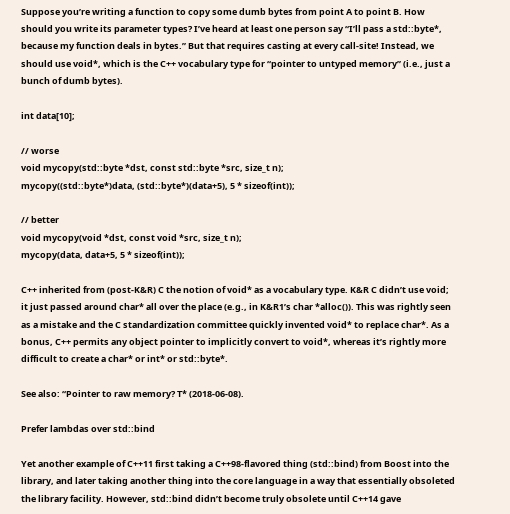Suppose you’re writing a function to copy some dumb bytes from point A to point B. How should you write its parameter types? I’ve heard at least one person say “I’ll pass a std::byte*, because my function deals in bytes.” But that requires casting at every call-site! Instead, we should use void*, which is the C++ vocabulary type for “pointer to untyped memory” (i.e., just a bunch of dumb bytes).

int data[10];

// worse
void mycopy(std::byte *dst, const std::byte *src, size_t n);
mycopy((std::byte*)data, (std::byte*)(data+5), 5 * sizeof(int));

// better
void mycopy(void *dst, const void *src, size_t n);
mycopy(data, data+5, 5 * sizeof(int));

C++ inherited from (post-K&R) C the notion of void* as a vocabulary type. K&R C didn’t use void; it just passed around char* all over the place (e.g., in K&R1’s char *alloc()). This was rightly seen as a mistake and the C standardization committee quickly invented void* to replace char*. As a bonus, C++ permits any object pointer to implicitly convert to void*, whereas it’s rightly more difficult to create a char* or int* or std::byte*.

See also: “Pointer to raw memory? T* (2018-06-08).

Prefer lambdas over std::bind

Yet another example of C++11 first taking a C++98-flavored thing (std::bind) from Boost into the library, and later taking another thing into the core language in a way that essentially obsoleted the library facility. However, std::bind didn’t become truly obsolete until C++14 gave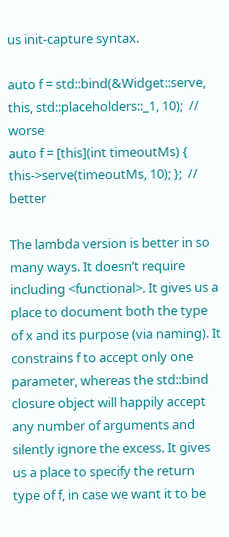us init-capture syntax.

auto f = std::bind(&Widget::serve, this, std::placeholders::_1, 10);  // worse
auto f = [this](int timeoutMs) { this->serve(timeoutMs, 10); };  // better

The lambda version is better in so many ways. It doesn’t require including <functional>. It gives us a place to document both the type of x and its purpose (via naming). It constrains f to accept only one parameter, whereas the std::bind closure object will happily accept any number of arguments and silently ignore the excess. It gives us a place to specify the return type of f, in case we want it to be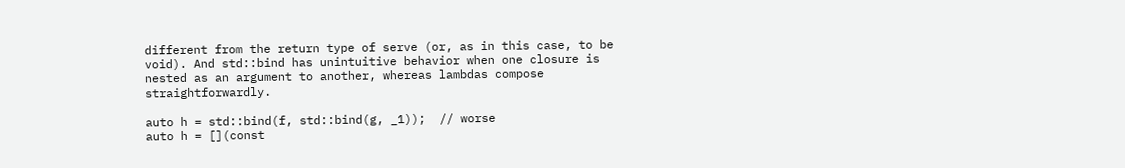different from the return type of serve (or, as in this case, to be void). And std::bind has unintuitive behavior when one closure is nested as an argument to another, whereas lambdas compose straightforwardly.

auto h = std::bind(f, std::bind(g, _1));  // worse
auto h = [](const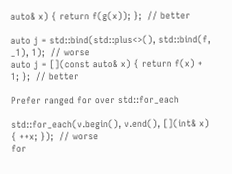auto& x) { return f(g(x)); };  // better

auto j = std::bind(std::plus<>(), std::bind(f, _1), 1);  // worse
auto j = [](const auto& x) { return f(x) + 1; };  // better

Prefer ranged for over std::for_each

std::for_each(v.begin(), v.end(), [](int& x) { ++x; });  // worse
for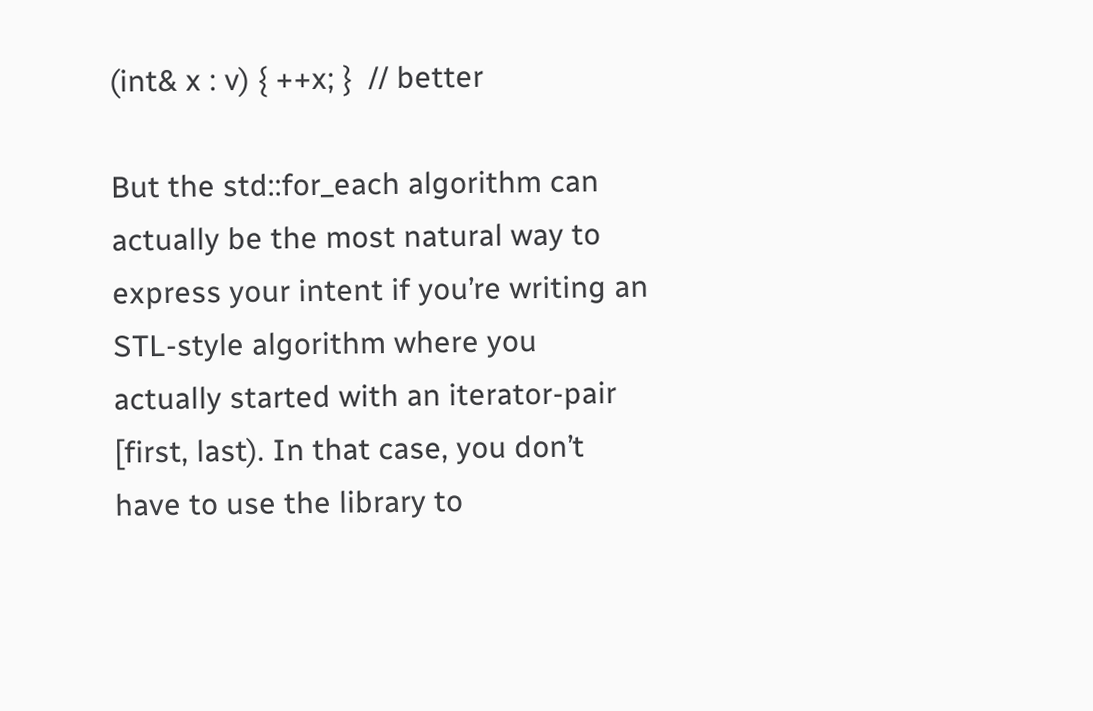(int& x : v) { ++x; }  // better

But the std::for_each algorithm can actually be the most natural way to express your intent if you’re writing an STL-style algorithm where you actually started with an iterator-pair [first, last). In that case, you don’t have to use the library to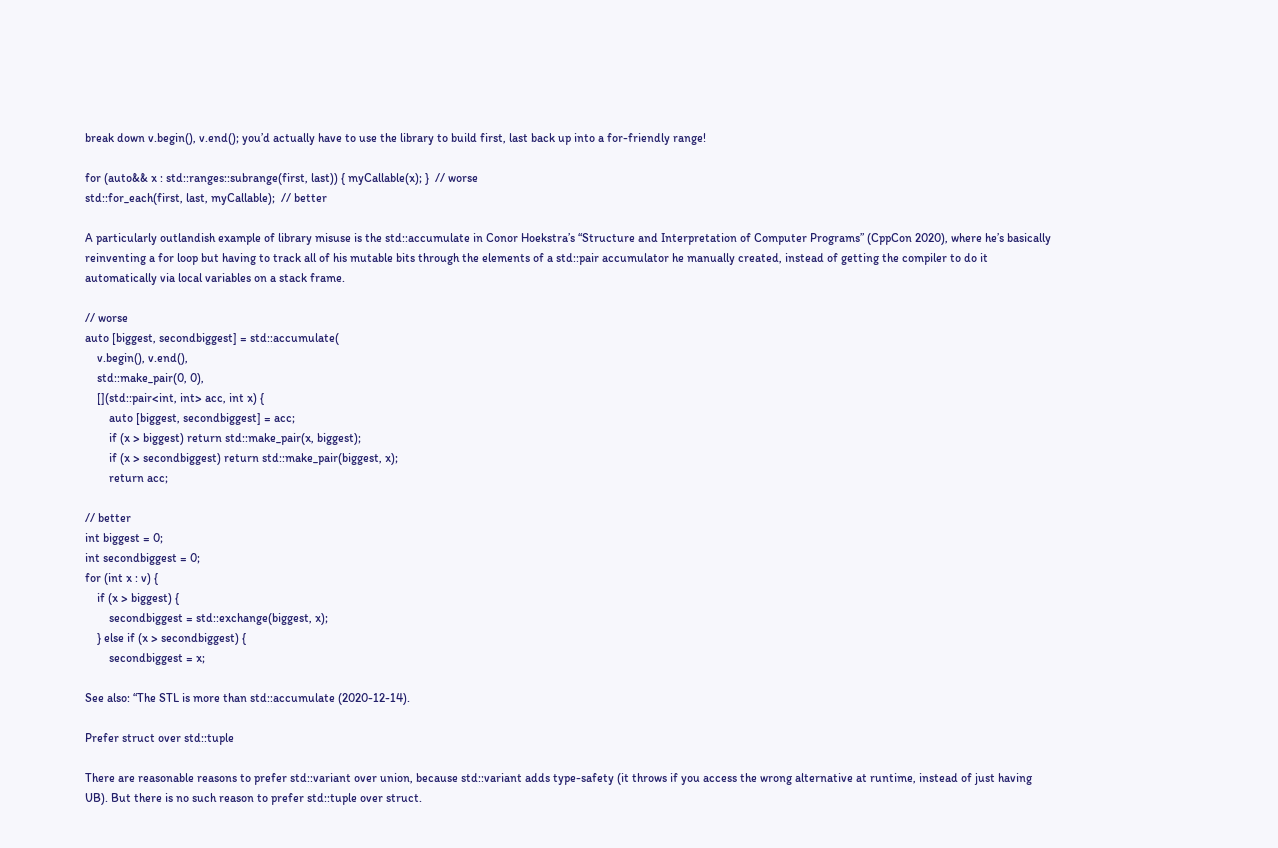break down v.begin(), v.end(); you’d actually have to use the library to build first, last back up into a for-friendly range!

for (auto&& x : std::ranges::subrange(first, last)) { myCallable(x); }  // worse
std::for_each(first, last, myCallable);  // better

A particularly outlandish example of library misuse is the std::accumulate in Conor Hoekstra’s “Structure and Interpretation of Computer Programs” (CppCon 2020), where he’s basically reinventing a for loop but having to track all of his mutable bits through the elements of a std::pair accumulator he manually created, instead of getting the compiler to do it automatically via local variables on a stack frame.

// worse
auto [biggest, secondbiggest] = std::accumulate(
    v.begin(), v.end(),
    std::make_pair(0, 0),
    [](std::pair<int, int> acc, int x) {
        auto [biggest, secondbiggest] = acc;
        if (x > biggest) return std::make_pair(x, biggest);
        if (x > secondbiggest) return std::make_pair(biggest, x);
        return acc;

// better
int biggest = 0;
int secondbiggest = 0;
for (int x : v) {
    if (x > biggest) {
        secondbiggest = std::exchange(biggest, x);
    } else if (x > secondbiggest) {
        secondbiggest = x;

See also: “The STL is more than std::accumulate (2020-12-14).

Prefer struct over std::tuple

There are reasonable reasons to prefer std::variant over union, because std::variant adds type-safety (it throws if you access the wrong alternative at runtime, instead of just having UB). But there is no such reason to prefer std::tuple over struct.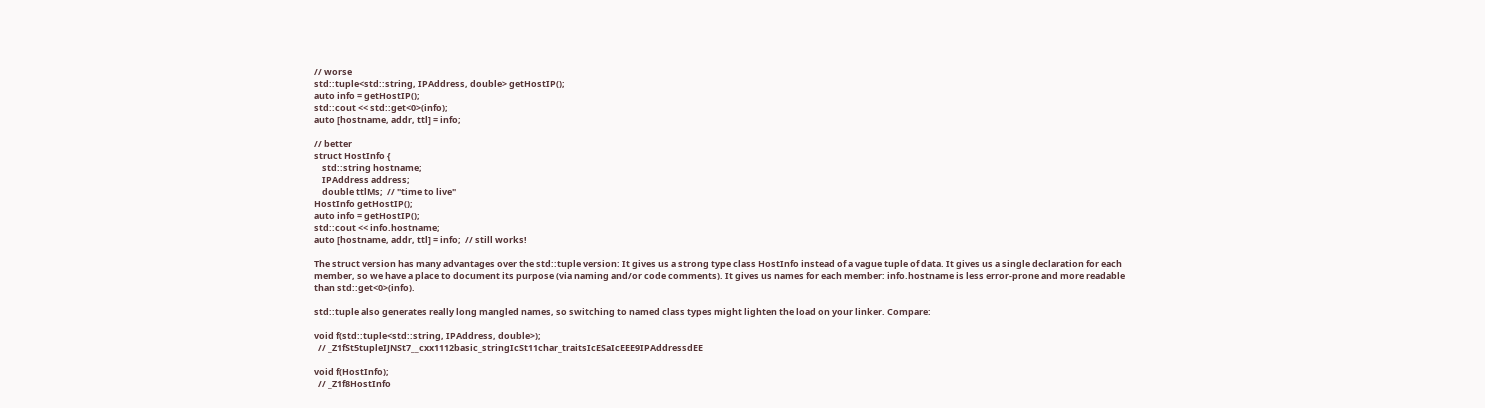// worse
std::tuple<std::string, IPAddress, double> getHostIP();
auto info = getHostIP();
std::cout << std::get<0>(info);
auto [hostname, addr, ttl] = info;

// better
struct HostInfo {
    std::string hostname;
    IPAddress address;
    double ttlMs;  // "time to live"
HostInfo getHostIP();
auto info = getHostIP();
std::cout << info.hostname;
auto [hostname, addr, ttl] = info;  // still works!

The struct version has many advantages over the std::tuple version: It gives us a strong type class HostInfo instead of a vague tuple of data. It gives us a single declaration for each member, so we have a place to document its purpose (via naming and/or code comments). It gives us names for each member: info.hostname is less error-prone and more readable than std::get<0>(info).

std::tuple also generates really long mangled names, so switching to named class types might lighten the load on your linker. Compare:

void f(std::tuple<std::string, IPAddress, double>);
  // _Z1fSt5tupleIJNSt7__cxx1112basic_stringIcSt11char_traitsIcESaIcEEE9IPAddressdEE

void f(HostInfo);
  // _Z1f8HostInfo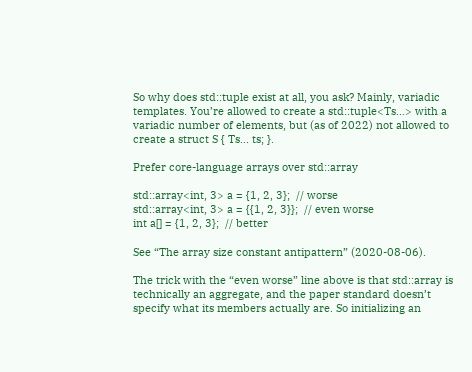So why does std::tuple exist at all, you ask? Mainly, variadic templates. You’re allowed to create a std::tuple<Ts...> with a variadic number of elements, but (as of 2022) not allowed to create a struct S { Ts... ts; }.

Prefer core-language arrays over std::array

std::array<int, 3> a = {1, 2, 3};  // worse
std::array<int, 3> a = {{1, 2, 3}};  // even worse
int a[] = {1, 2, 3};  // better

See “The array size constant antipattern” (2020-08-06).

The trick with the “even worse” line above is that std::array is technically an aggregate, and the paper standard doesn’t specify what its members actually are. So initializing an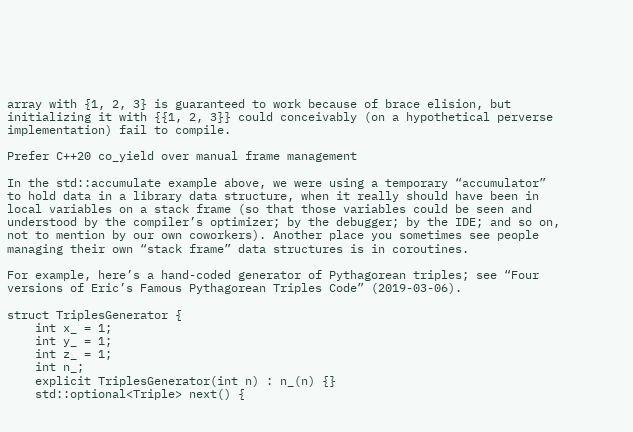array with {1, 2, 3} is guaranteed to work because of brace elision, but initializing it with {{1, 2, 3}} could conceivably (on a hypothetical perverse implementation) fail to compile.

Prefer C++20 co_yield over manual frame management

In the std::accumulate example above, we were using a temporary “accumulator” to hold data in a library data structure, when it really should have been in local variables on a stack frame (so that those variables could be seen and understood by the compiler’s optimizer; by the debugger; by the IDE; and so on, not to mention by our own coworkers). Another place you sometimes see people managing their own “stack frame” data structures is in coroutines.

For example, here’s a hand-coded generator of Pythagorean triples; see “Four versions of Eric’s Famous Pythagorean Triples Code” (2019-03-06).

struct TriplesGenerator {
    int x_ = 1;
    int y_ = 1;
    int z_ = 1;
    int n_;
    explicit TriplesGenerator(int n) : n_(n) {}
    std::optional<Triple> next() {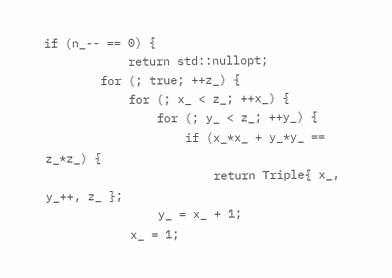if (n_-- == 0) {
            return std::nullopt;
        for (; true; ++z_) {
            for (; x_ < z_; ++x_) {
                for (; y_ < z_; ++y_) {
                    if (x_*x_ + y_*y_ == z_*z_) {
                        return Triple{ x_, y_++, z_ };
                y_ = x_ + 1;
            x_ = 1;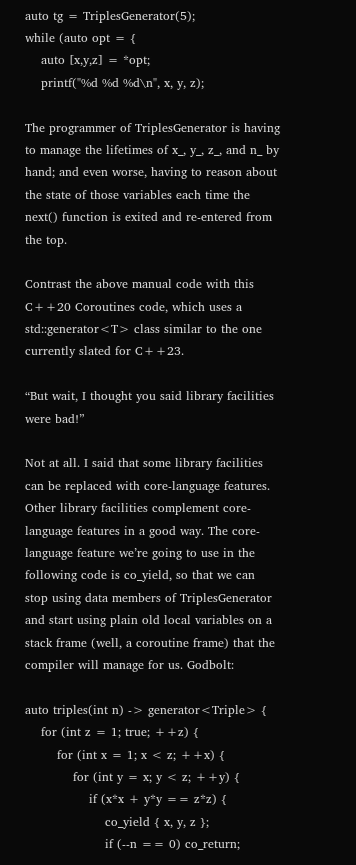auto tg = TriplesGenerator(5);
while (auto opt = {
    auto [x,y,z] = *opt;
    printf("%d %d %d\n", x, y, z);

The programmer of TriplesGenerator is having to manage the lifetimes of x_, y_, z_, and n_ by hand; and even worse, having to reason about the state of those variables each time the next() function is exited and re-entered from the top.

Contrast the above manual code with this C++20 Coroutines code, which uses a std::generator<T> class similar to the one currently slated for C++23.

“But wait, I thought you said library facilities were bad!”

Not at all. I said that some library facilities can be replaced with core-language features. Other library facilities complement core-language features in a good way. The core-language feature we’re going to use in the following code is co_yield, so that we can stop using data members of TriplesGenerator and start using plain old local variables on a stack frame (well, a coroutine frame) that the compiler will manage for us. Godbolt:

auto triples(int n) -> generator<Triple> {
    for (int z = 1; true; ++z) {
        for (int x = 1; x < z; ++x) {
            for (int y = x; y < z; ++y) {
                if (x*x + y*y == z*z) {
                    co_yield { x, y, z };
                    if (--n == 0) co_return;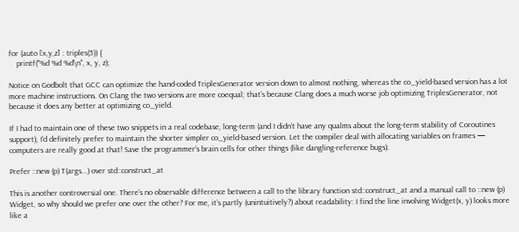for (auto [x,y,z] : triples(5)) {
    printf("%d %d %d\n", x, y, z);

Notice on Godbolt that GCC can optimize the hand-coded TriplesGenerator version down to almost nothing, whereas the co_yield-based version has a lot more machine instructions. On Clang the two versions are more coequal; that’s because Clang does a much worse job optimizing TriplesGenerator, not because it does any better at optimizing co_yield.

If I had to maintain one of these two snippets in a real codebase, long-term (and I didn’t have any qualms about the long-term stability of Coroutines support), I’d definitely prefer to maintain the shorter simpler co_yield-based version. Let the compiler deal with allocating variables on frames — computers are really good at that! Save the programmer’s brain cells for other things (like dangling-reference bugs).

Prefer ::new (p) T(args...) over std::construct_at

This is another controversial one. There’s no observable difference between a call to the library function std::construct_at and a manual call to ::new (p) Widget, so why should we prefer one over the other? For me, it’s partly (unintuitively?) about readability: I find the line involving Widget(x, y) looks more like a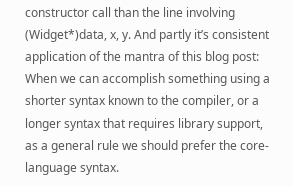constructor call than the line involving (Widget*)data, x, y. And partly it’s consistent application of the mantra of this blog post: When we can accomplish something using a shorter syntax known to the compiler, or a longer syntax that requires library support, as a general rule we should prefer the core-language syntax.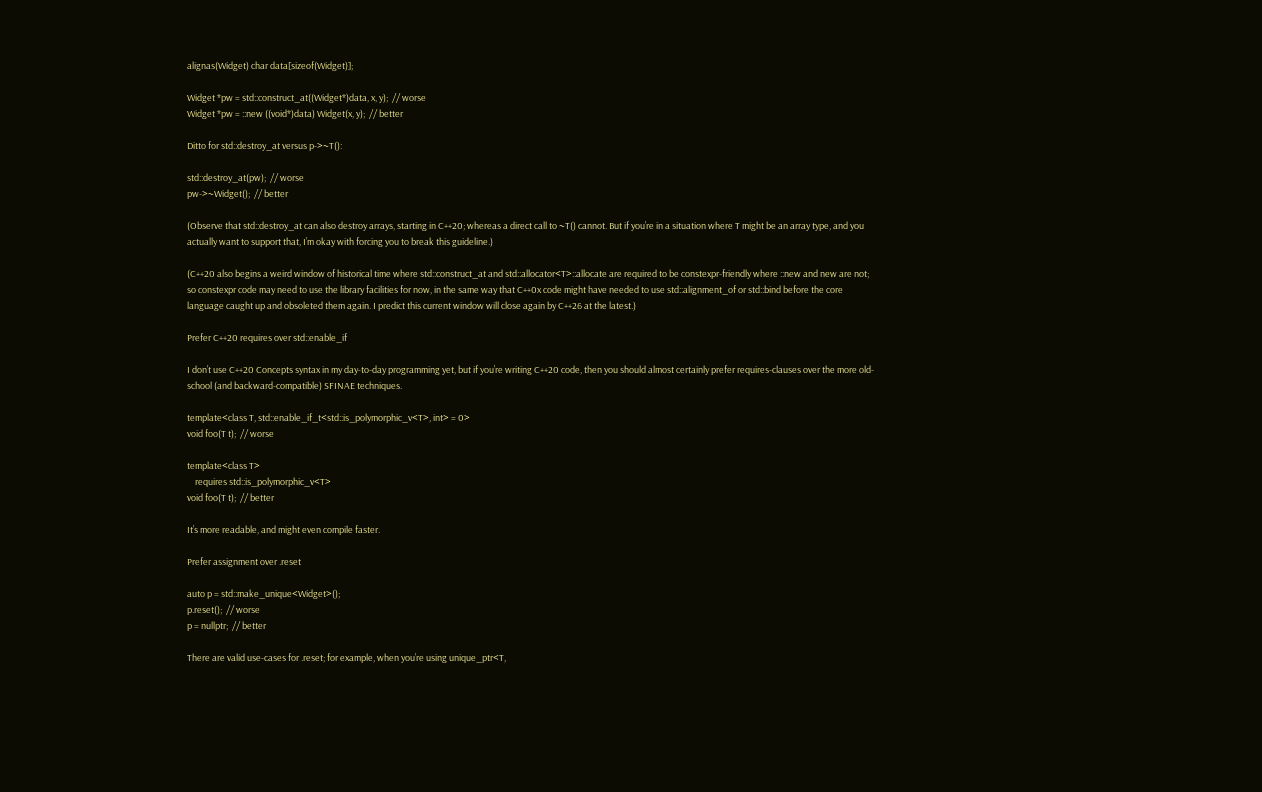alignas(Widget) char data[sizeof(Widget)];

Widget *pw = std::construct_at((Widget*)data, x, y);  // worse
Widget *pw = ::new ((void*)data) Widget(x, y);  // better

Ditto for std::destroy_at versus p->~T():

std::destroy_at(pw);  // worse
pw->~Widget();  // better

(Observe that std::destroy_at can also destroy arrays, starting in C++20; whereas a direct call to ~T() cannot. But if you’re in a situation where T might be an array type, and you actually want to support that, I’m okay with forcing you to break this guideline.)

(C++20 also begins a weird window of historical time where std::construct_at and std::allocator<T>::allocate are required to be constexpr-friendly where ::new and new are not; so constexpr code may need to use the library facilities for now, in the same way that C++0x code might have needed to use std::alignment_of or std::bind before the core language caught up and obsoleted them again. I predict this current window will close again by C++26 at the latest.)

Prefer C++20 requires over std::enable_if

I don’t use C++20 Concepts syntax in my day-to-day programming yet, but if you’re writing C++20 code, then you should almost certainly prefer requires-clauses over the more old-school (and backward-compatible) SFINAE techniques.

template<class T, std::enable_if_t<std::is_polymorphic_v<T>, int> = 0>
void foo(T t);  // worse

template<class T>
    requires std::is_polymorphic_v<T>
void foo(T t);  // better

It’s more readable, and might even compile faster.

Prefer assignment over .reset

auto p = std::make_unique<Widget>();
p.reset();  // worse
p = nullptr;  // better

There are valid use-cases for .reset; for example, when you’re using unique_ptr<T,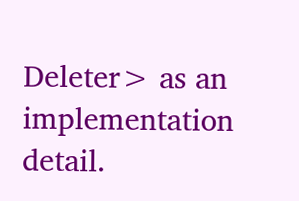Deleter> as an implementation detail.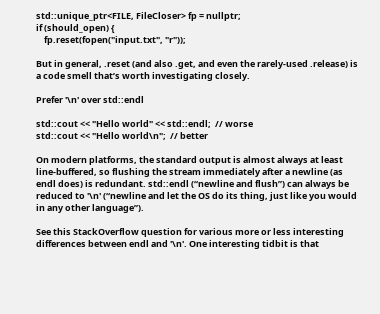std::unique_ptr<FILE, FileCloser> fp = nullptr;
if (should_open) {
    fp.reset(fopen("input.txt", "r"));

But in general, .reset (and also .get, and even the rarely-used .release) is a code smell that’s worth investigating closely.

Prefer '\n' over std::endl

std::cout << "Hello world" << std::endl;  // worse
std::cout << "Hello world\n";  // better

On modern platforms, the standard output is almost always at least line-buffered, so flushing the stream immediately after a newline (as endl does) is redundant. std::endl (“newline and flush”) can always be reduced to '\n' (“newline and let the OS do its thing, just like you would in any other language”).

See this StackOverflow question for various more or less interesting differences between endl and '\n'. One interesting tidbit is that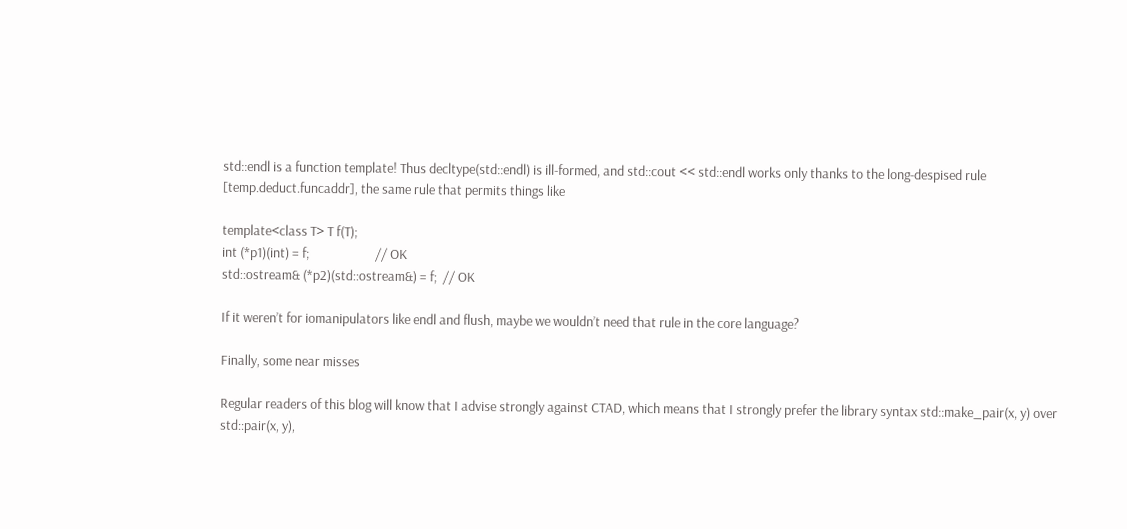std::endl is a function template! Thus decltype(std::endl) is ill-formed, and std::cout << std::endl works only thanks to the long-despised rule [temp.deduct.funcaddr], the same rule that permits things like

template<class T> T f(T);
int (*p1)(int) = f;                      // OK
std::ostream& (*p2)(std::ostream&) = f;  // OK

If it weren’t for iomanipulators like endl and flush, maybe we wouldn’t need that rule in the core language?

Finally, some near misses

Regular readers of this blog will know that I advise strongly against CTAD, which means that I strongly prefer the library syntax std::make_pair(x, y) over std::pair(x, y),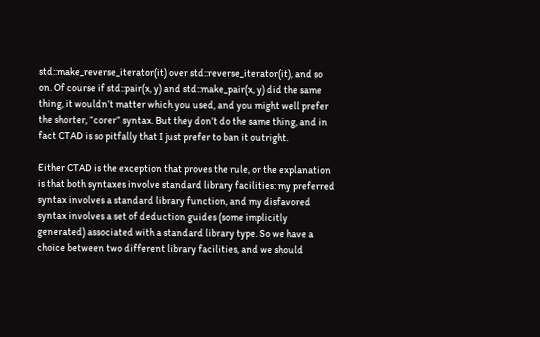std::make_reverse_iterator(it) over std::reverse_iterator(it), and so on. Of course if std::pair(x, y) and std::make_pair(x, y) did the same thing, it wouldn’t matter which you used, and you might well prefer the shorter, “corer” syntax. But they don’t do the same thing, and in fact CTAD is so pitfally that I just prefer to ban it outright.

Either CTAD is the exception that proves the rule, or the explanation is that both syntaxes involve standard library facilities: my preferred syntax involves a standard library function, and my disfavored syntax involves a set of deduction guides (some implicitly generated) associated with a standard library type. So we have a choice between two different library facilities, and we should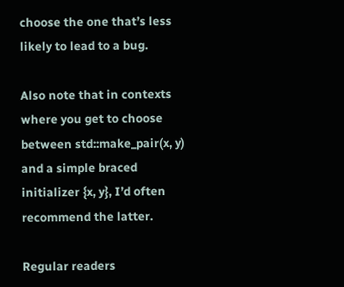choose the one that’s less likely to lead to a bug.

Also note that in contexts where you get to choose between std::make_pair(x, y) and a simple braced initializer {x, y}, I’d often recommend the latter.

Regular readers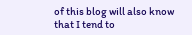of this blog will also know that I tend to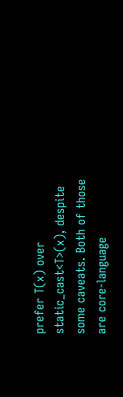prefer T(x) over static_cast<T>(x), despite some caveats. Both of those are core-language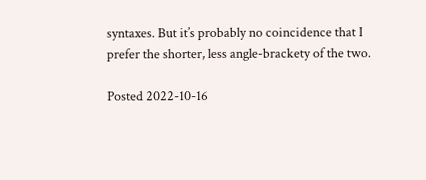syntaxes. But it’s probably no coincidence that I prefer the shorter, less angle-brackety of the two.

Posted 2022-10-16